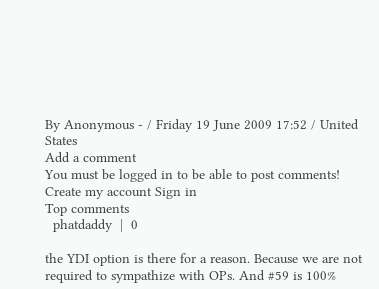By Anonymous - / Friday 19 June 2009 17:52 / United States
Add a comment
You must be logged in to be able to post comments!
Create my account Sign in
Top comments
  phatdaddy  |  0

the YDI option is there for a reason. Because we are not required to sympathize with OPs. And #59 is 100%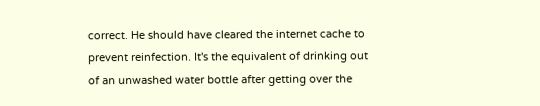correct. He should have cleared the internet cache to prevent reinfection. It's the equivalent of drinking out of an unwashed water bottle after getting over the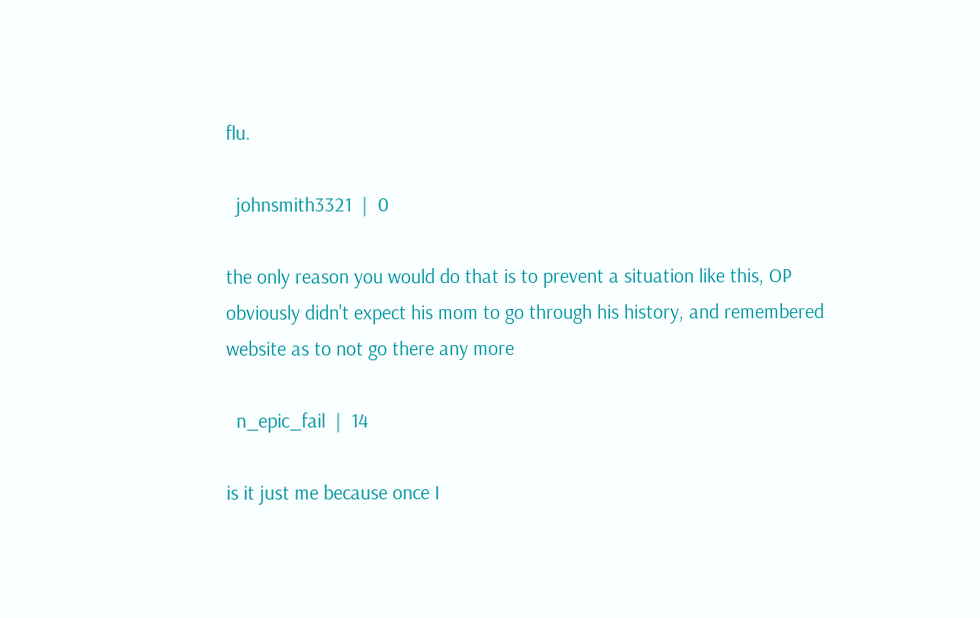flu.

  johnsmith3321  |  0

the only reason you would do that is to prevent a situation like this, OP obviously didn't expect his mom to go through his history, and remembered website as to not go there any more

  n_epic_fail  |  14

is it just me because once I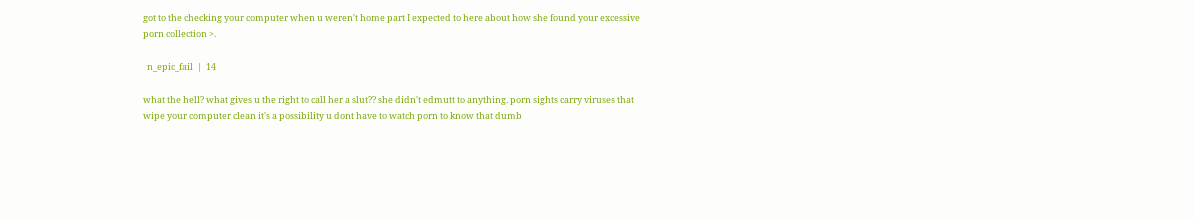got to the checking your computer when u weren't home part I expected to here about how she found your excessive porn collection >.

  n_epic_fail  |  14

what the hell? what gives u the right to call her a slut?? she didn't edmutt to anything. porn sights carry viruses that wipe your computer clean it's a possibility u dont have to watch porn to know that dumb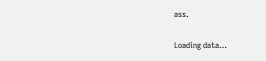ass.

Loading data…